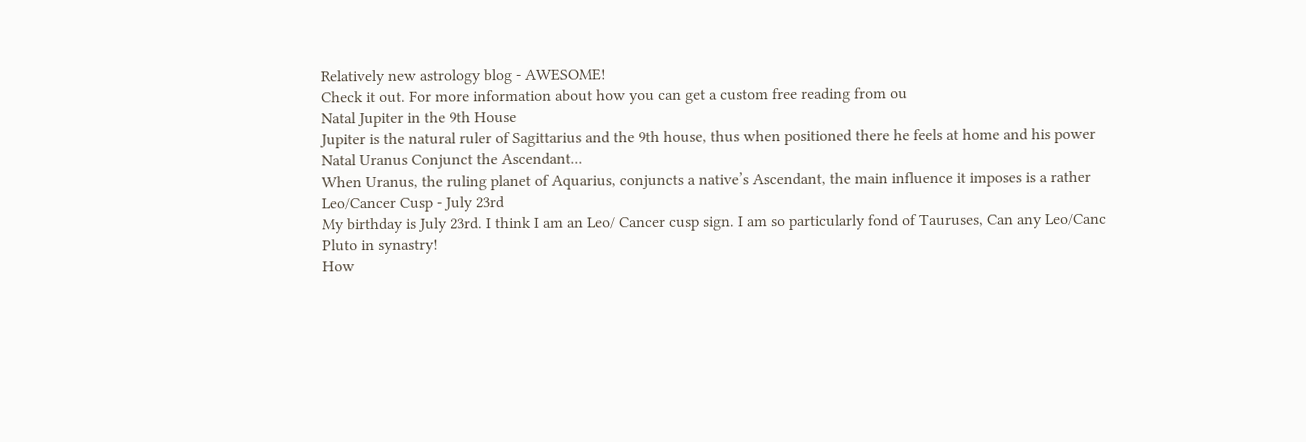Relatively new astrology blog - AWESOME!
Check it out. For more information about how you can get a custom free reading from ou
Natal Jupiter in the 9th House
Jupiter is the natural ruler of Sagittarius and the 9th house, thus when positioned there he feels at home and his power
Natal Uranus Conjunct the Ascendant...
When Uranus, the ruling planet of Aquarius, conjuncts a native’s Ascendant, the main influence it imposes is a rather
Leo/Cancer Cusp - July 23rd
My birthday is July 23rd. I think I am an Leo/ Cancer cusp sign. I am so particularly fond of Tauruses, Can any Leo/Canc
Pluto in synastry!
How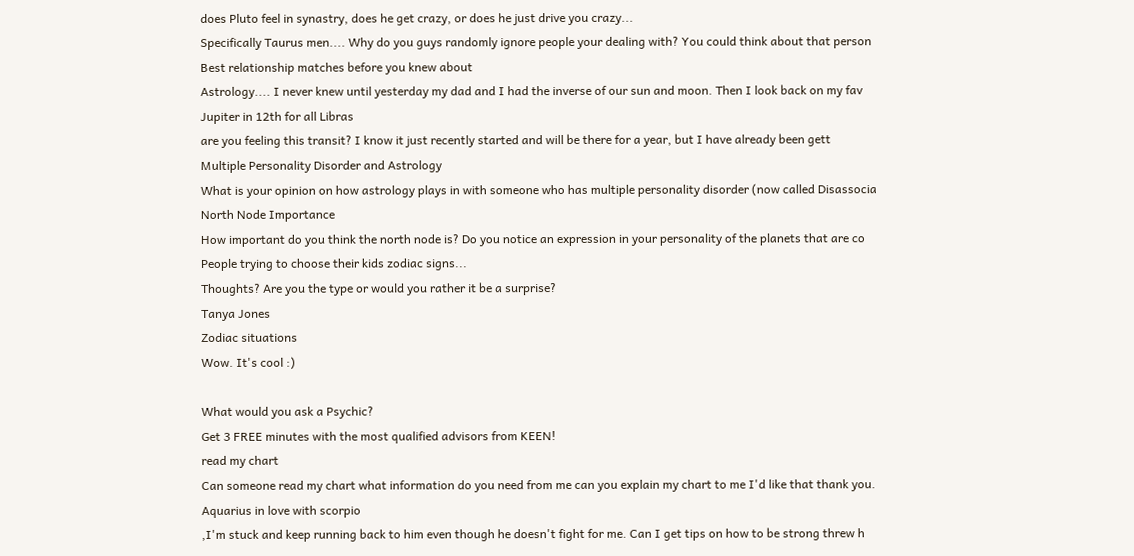does Pluto feel in synastry, does he get crazy, or does he just drive you crazy...
Specifically Taurus men.... Why do you guys randomly ignore people your dealing with? You could think about that person
Best relationship matches before you knew about
Astrology.... I never knew until yesterday my dad and I had the inverse of our sun and moon. Then I look back on my fav
Jupiter in 12th for all Libras
are you feeling this transit? I know it just recently started and will be there for a year, but I have already been gett
Multiple Personality Disorder and Astrology
What is your opinion on how astrology plays in with someone who has multiple personality disorder (now called Disassocia
North Node Importance
How important do you think the north node is? Do you notice an expression in your personality of the planets that are co
People trying to choose their kids zodiac signs...
Thoughts? Are you the type or would you rather it be a surprise?
Tanya Jones
Zodiac situations
Wow. It's cool :)

What would you ask a Psychic?
Get 3 FREE minutes with the most qualified advisors from KEEN!
read my chart
Can someone read my chart what information do you need from me can you explain my chart to me I'd like that thank you.
Aquarius in love with scorpio
,I'm stuck and keep running back to him even though he doesn't fight for me. Can I get tips on how to be strong threw h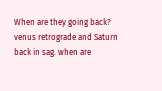When are they going back?
venus retrograde and Saturn back in sag. when are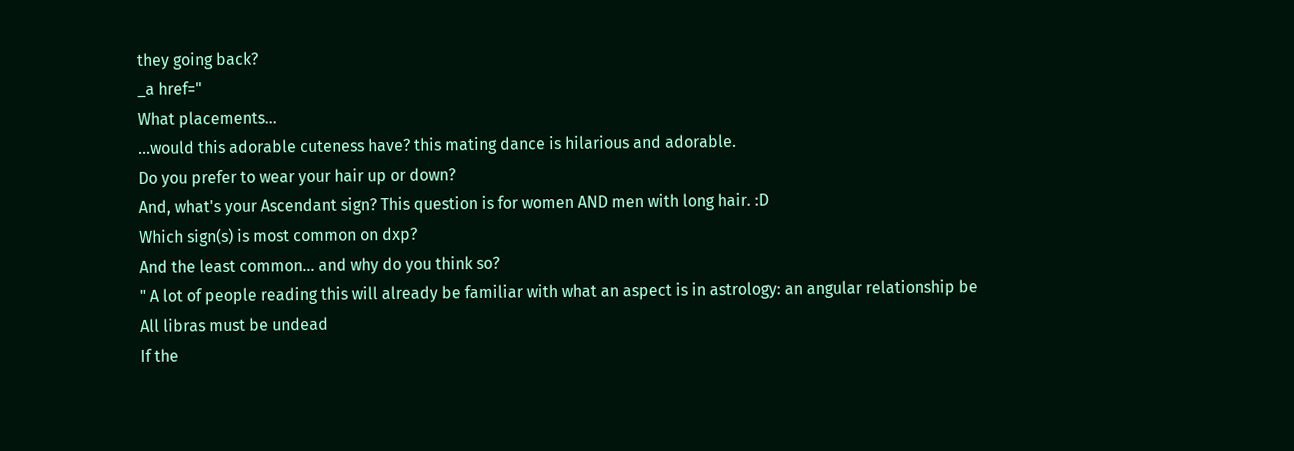they going back?
_a href="
What placements...
...would this adorable cuteness have? this mating dance is hilarious and adorable.
Do you prefer to wear your hair up or down?
And, what's your Ascendant sign? This question is for women AND men with long hair. :D
Which sign(s) is most common on dxp?
And the least common... and why do you think so?
" A lot of people reading this will already be familiar with what an aspect is in astrology: an angular relationship be
All libras must be undead
If the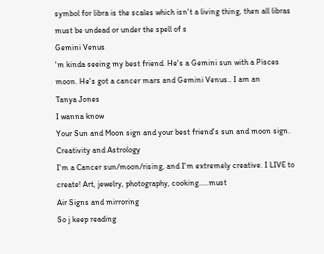symbol for libra is the scales which isn't a living thing, then all libras must be undead or under the spell of s
Gemini Venus
'm kinda seeing my best friend. He's a Gemini sun with a Pisces moon. He's got a cancer mars and Gemini Venus.. I am an
Tanya Jones
I wanna know
Your Sun and Moon sign and your best friend's sun and moon sign.
Creativity and Astrology
I'm a Cancer sun/moon/rising, and I'm extremely creative. I LIVE to create! Art, jewelry, photography, cooking.....must
Air Signs and mirroring
So j keep reading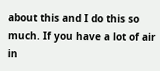about this and I do this so much. If you have a lot of air in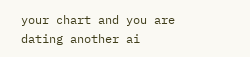your chart and you are dating another ai